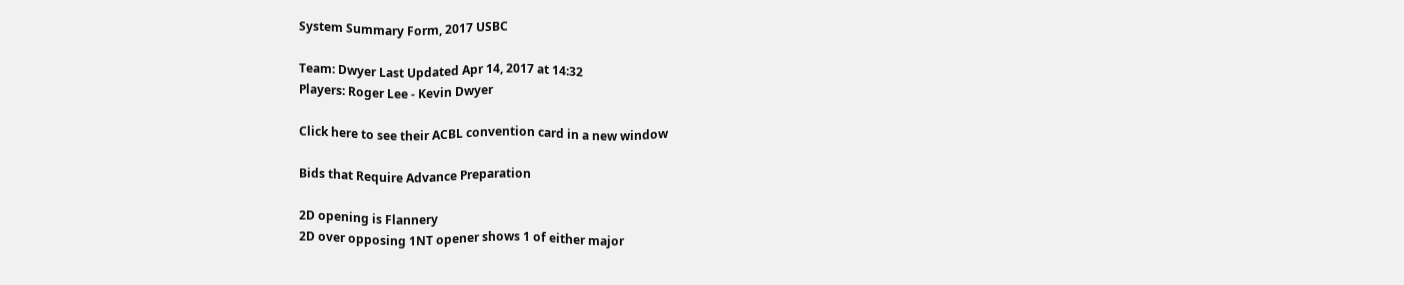System Summary Form, 2017 USBC

Team: Dwyer Last Updated Apr 14, 2017 at 14:32
Players: Roger Lee - Kevin Dwyer

Click here to see their ACBL convention card in a new window

Bids that Require Advance Preparation

2D opening is Flannery
2D over opposing 1NT opener shows 1 of either major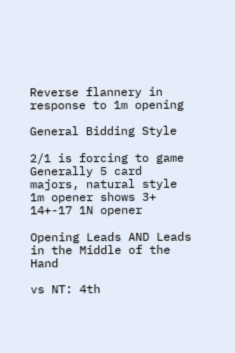Reverse flannery in response to 1m opening

General Bidding Style

2/1 is forcing to game
Generally 5 card majors, natural style
1m opener shows 3+
14+-17 1N opener

Opening Leads AND Leads in the Middle of the Hand

vs NT: 4th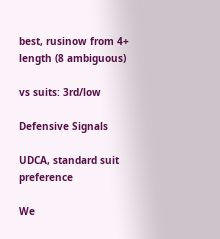best, rusinow from 4+ length (8 ambiguous)

vs suits: 3rd/low

Defensive Signals

UDCA, standard suit preference

We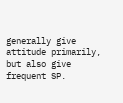generally give attitude primarily, but also give frequent SP.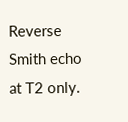Reverse Smith echo at T2 only.